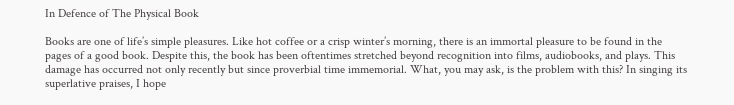In Defence of The Physical Book

Books are one of life’s simple pleasures. Like hot coffee or a crisp winter’s morning, there is an immortal pleasure to be found in the pages of a good book. Despite this, the book has been oftentimes stretched beyond recognition into films, audiobooks, and plays. This damage has occurred not only recently but since proverbial time immemorial. What, you may ask, is the problem with this? In singing its superlative praises, I hope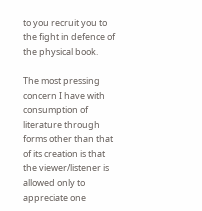to you recruit you to the fight in defence of the physical book.

The most pressing concern I have with consumption of literature through forms other than that of its creation is that the viewer/listener is allowed only to appreciate one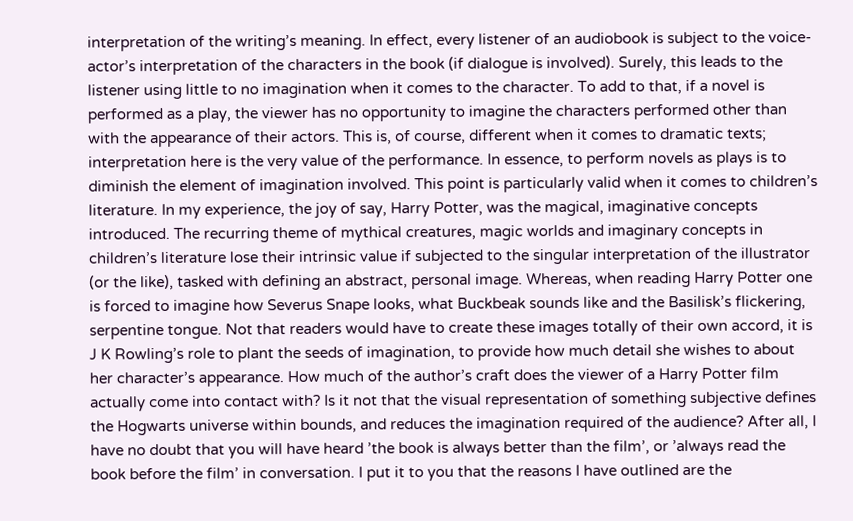interpretation of the writing’s meaning. In effect, every listener of an audiobook is subject to the voice-actor’s interpretation of the characters in the book (if dialogue is involved). Surely, this leads to the listener using little to no imagination when it comes to the character. To add to that, if a novel is performed as a play, the viewer has no opportunity to imagine the characters performed other than with the appearance of their actors. This is, of course, different when it comes to dramatic texts; interpretation here is the very value of the performance. In essence, to perform novels as plays is to diminish the element of imagination involved. This point is particularly valid when it comes to children’s literature. In my experience, the joy of say, Harry Potter, was the magical, imaginative concepts introduced. The recurring theme of mythical creatures, magic worlds and imaginary concepts in children’s literature lose their intrinsic value if subjected to the singular interpretation of the illustrator (or the like), tasked with defining an abstract, personal image. Whereas, when reading Harry Potter one is forced to imagine how Severus Snape looks, what Buckbeak sounds like and the Basilisk’s flickering, serpentine tongue. Not that readers would have to create these images totally of their own accord, it is J K Rowling’s role to plant the seeds of imagination, to provide how much detail she wishes to about her character’s appearance. How much of the author’s craft does the viewer of a Harry Potter film actually come into contact with? Is it not that the visual representation of something subjective defines the Hogwarts universe within bounds, and reduces the imagination required of the audience? After all, I have no doubt that you will have heard ’the book is always better than the film’, or ’always read the book before the film’ in conversation. I put it to you that the reasons I have outlined are the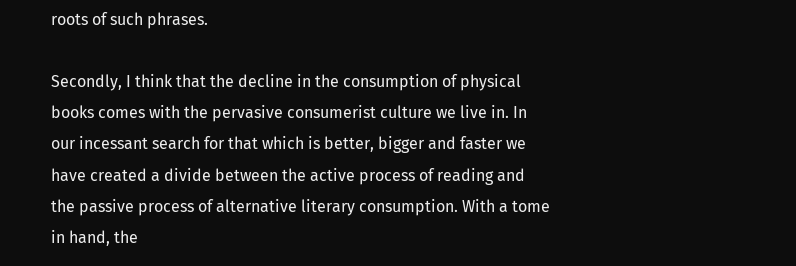roots of such phrases.

Secondly, I think that the decline in the consumption of physical books comes with the pervasive consumerist culture we live in. In our incessant search for that which is better, bigger and faster we have created a divide between the active process of reading and the passive process of alternative literary consumption. With a tome in hand, the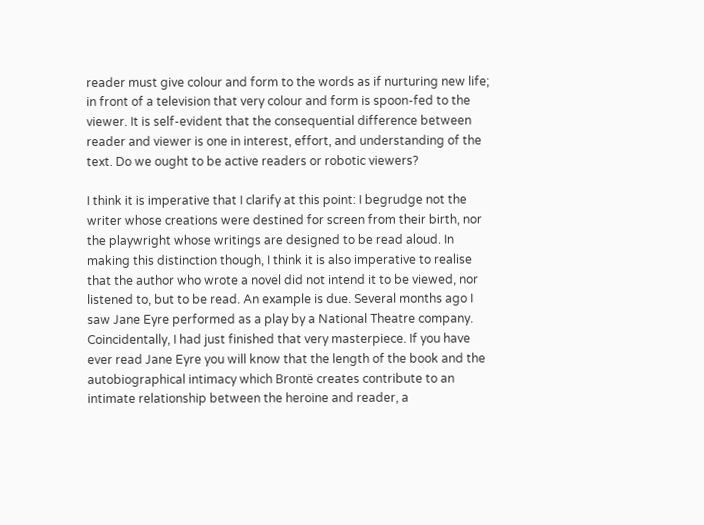reader must give colour and form to the words as if nurturing new life; in front of a television that very colour and form is spoon-fed to the viewer. It is self-evident that the consequential difference between reader and viewer is one in interest, effort, and understanding of the text. Do we ought to be active readers or robotic viewers?

I think it is imperative that I clarify at this point: I begrudge not the writer whose creations were destined for screen from their birth, nor the playwright whose writings are designed to be read aloud. In making this distinction though, I think it is also imperative to realise that the author who wrote a novel did not intend it to be viewed, nor listened to, but to be read. An example is due. Several months ago I saw Jane Eyre performed as a play by a National Theatre company. Coincidentally, I had just finished that very masterpiece. If you have ever read Jane Eyre you will know that the length of the book and the autobiographical intimacy which Brontë creates contribute to an intimate relationship between the heroine and reader, a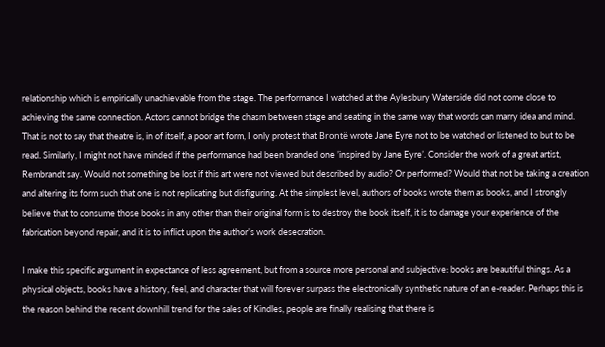relationship which is empirically unachievable from the stage. The performance I watched at the Aylesbury Waterside did not come close to achieving the same connection. Actors cannot bridge the chasm between stage and seating in the same way that words can marry idea and mind. That is not to say that theatre is, in of itself, a poor art form, I only protest that Brontë wrote Jane Eyre not to be watched or listened to but to be read. Similarly, I might not have minded if the performance had been branded one ’inspired by Jane Eyre’. Consider the work of a great artist, Rembrandt say. Would not something be lost if this art were not viewed but described by audio? Or performed? Would that not be taking a creation and altering its form such that one is not replicating but disfiguring. At the simplest level, authors of books wrote them as books, and I strongly believe that to consume those books in any other than their original form is to destroy the book itself, it is to damage your experience of the fabrication beyond repair, and it is to inflict upon the author’s work desecration.

I make this specific argument in expectance of less agreement, but from a source more personal and subjective: books are beautiful things. As a physical objects, books have a history, feel, and character that will forever surpass the electronically synthetic nature of an e-reader. Perhaps this is the reason behind the recent downhill trend for the sales of Kindles, people are finally realising that there is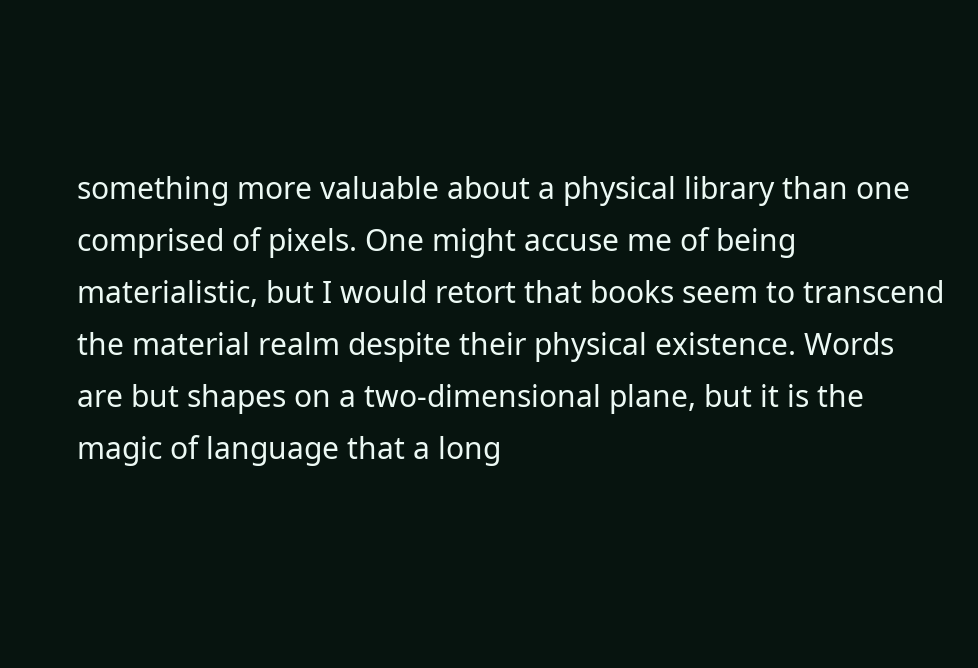something more valuable about a physical library than one comprised of pixels. One might accuse me of being materialistic, but I would retort that books seem to transcend the material realm despite their physical existence. Words are but shapes on a two-dimensional plane, but it is the magic of language that a long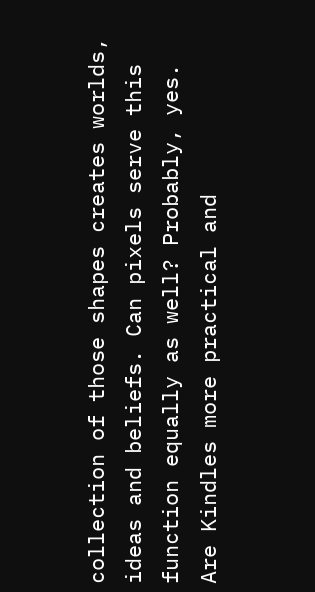collection of those shapes creates worlds, ideas and beliefs. Can pixels serve this function equally as well? Probably, yes. Are Kindles more practical and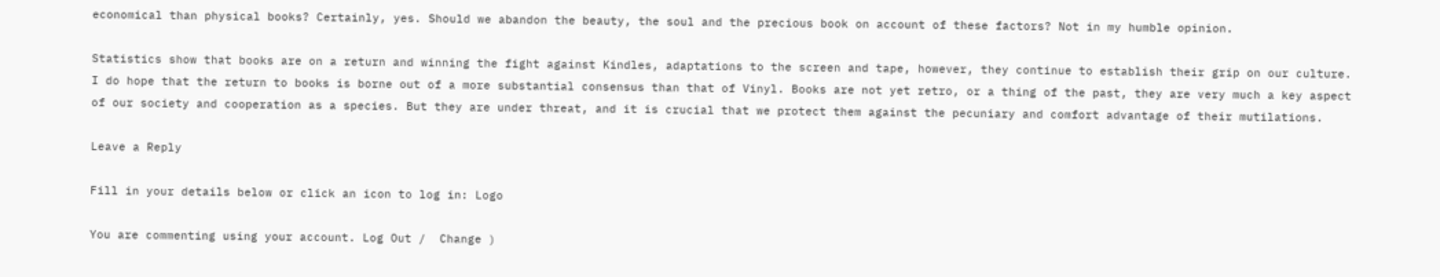economical than physical books? Certainly, yes. Should we abandon the beauty, the soul and the precious book on account of these factors? Not in my humble opinion.

Statistics show that books are on a return and winning the fight against Kindles, adaptations to the screen and tape, however, they continue to establish their grip on our culture. I do hope that the return to books is borne out of a more substantial consensus than that of Vinyl. Books are not yet retro, or a thing of the past, they are very much a key aspect of our society and cooperation as a species. But they are under threat, and it is crucial that we protect them against the pecuniary and comfort advantage of their mutilations.

Leave a Reply

Fill in your details below or click an icon to log in: Logo

You are commenting using your account. Log Out /  Change )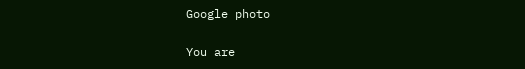Google photo

You are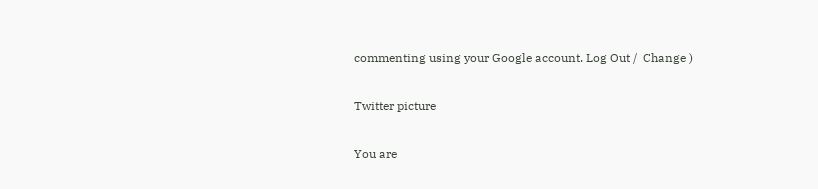commenting using your Google account. Log Out /  Change )

Twitter picture

You are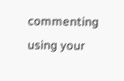commenting using your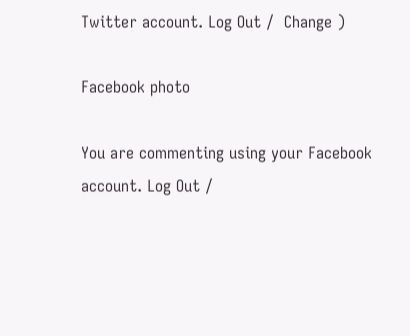Twitter account. Log Out /  Change )

Facebook photo

You are commenting using your Facebook account. Log Out /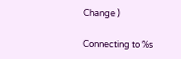Change )

Connecting to %s